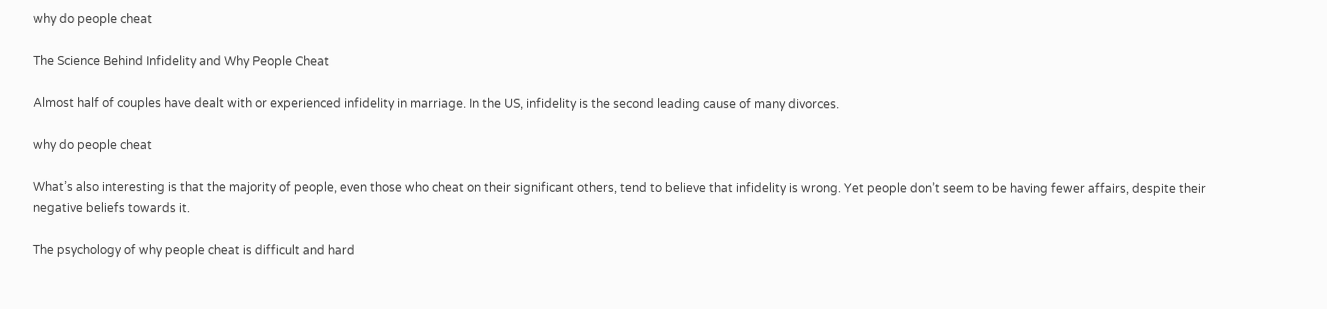why do people cheat

The Science Behind Infidelity and Why People Cheat

Almost half of couples have dealt with or experienced infidelity in marriage. In the US, infidelity is the second leading cause of many divorces.

why do people cheat

What’s also interesting is that the majority of people, even those who cheat on their significant others, tend to believe that infidelity is wrong. Yet people don’t seem to be having fewer affairs, despite their negative beliefs towards it.

The psychology of why people cheat is difficult and hard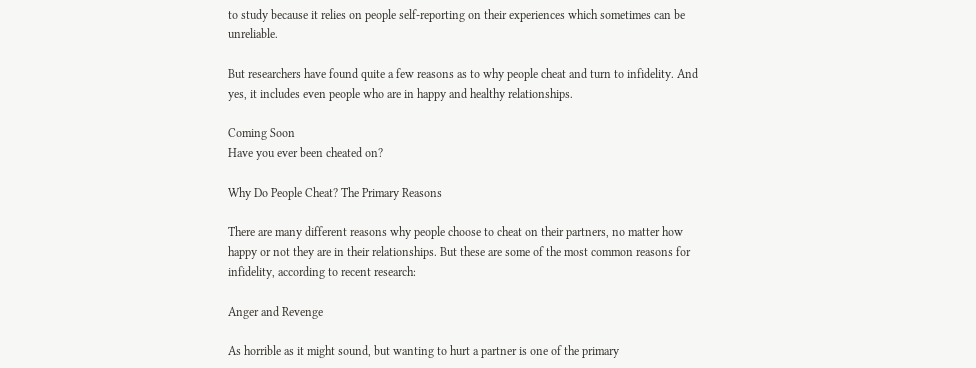to study because it relies on people self-reporting on their experiences which sometimes can be unreliable.

But researchers have found quite a few reasons as to why people cheat and turn to infidelity. And yes, it includes even people who are in happy and healthy relationships.

Coming Soon
Have you ever been cheated on?

Why Do People Cheat? The Primary Reasons

There are many different reasons why people choose to cheat on their partners, no matter how happy or not they are in their relationships. But these are some of the most common reasons for infidelity, according to recent research:

Anger and Revenge

As horrible as it might sound, but wanting to hurt a partner is one of the primary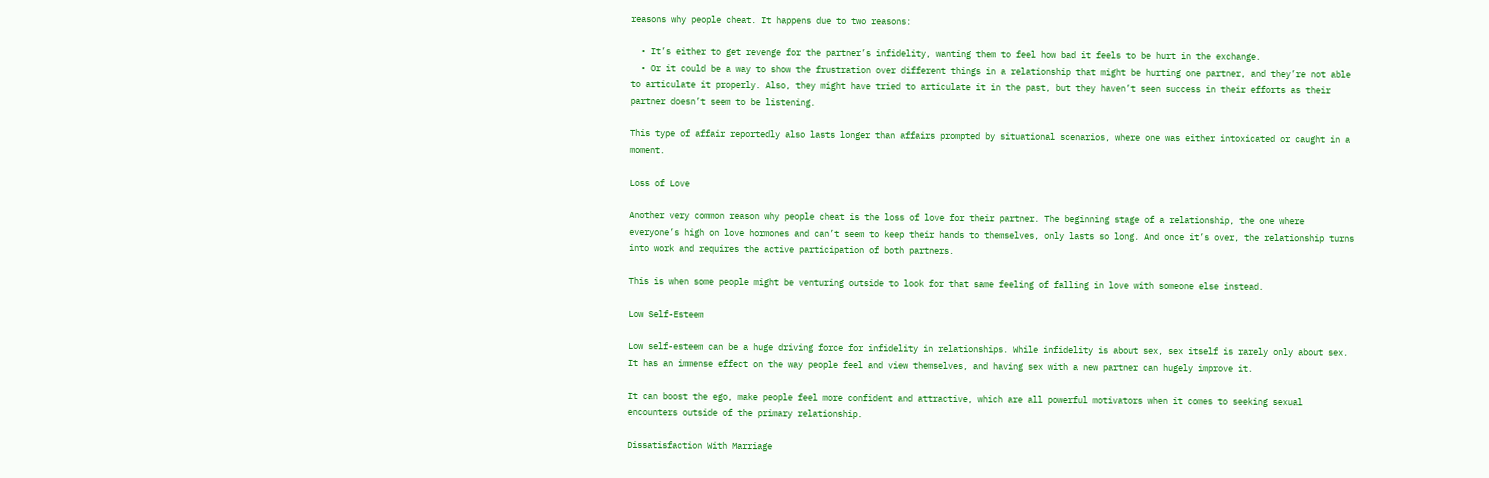reasons why people cheat. It happens due to two reasons:

  • It’s either to get revenge for the partner’s infidelity, wanting them to feel how bad it feels to be hurt in the exchange.
  • Or it could be a way to show the frustration over different things in a relationship that might be hurting one partner, and they’re not able to articulate it properly. Also, they might have tried to articulate it in the past, but they haven’t seen success in their efforts as their partner doesn’t seem to be listening.

This type of affair reportedly also lasts longer than affairs prompted by situational scenarios, where one was either intoxicated or caught in a moment.

Loss of Love

Another very common reason why people cheat is the loss of love for their partner. The beginning stage of a relationship, the one where everyone’s high on love hormones and can’t seem to keep their hands to themselves, only lasts so long. And once it’s over, the relationship turns into work and requires the active participation of both partners.

This is when some people might be venturing outside to look for that same feeling of falling in love with someone else instead.

Low Self-Esteem

Low self-esteem can be a huge driving force for infidelity in relationships. While infidelity is about sex, sex itself is rarely only about sex. It has an immense effect on the way people feel and view themselves, and having sex with a new partner can hugely improve it.

It can boost the ego, make people feel more confident and attractive, which are all powerful motivators when it comes to seeking sexual encounters outside of the primary relationship.

Dissatisfaction With Marriage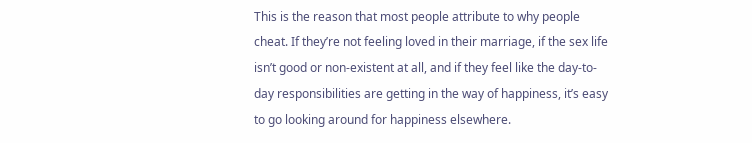This is the reason that most people attribute to why people cheat. If they’re not feeling loved in their marriage, if the sex life isn’t good or non-existent at all, and if they feel like the day-to-day responsibilities are getting in the way of happiness, it’s easy to go looking around for happiness elsewhere.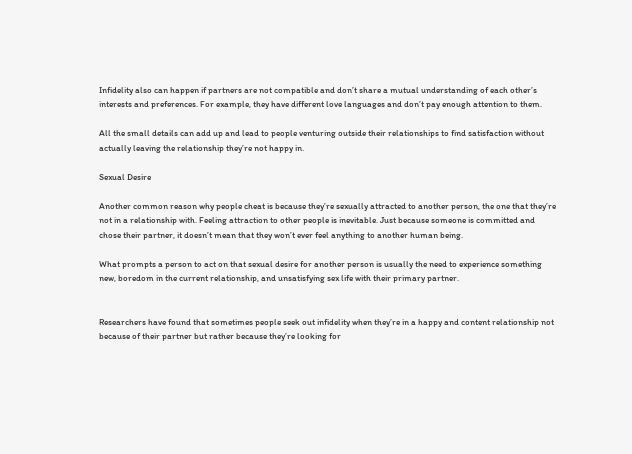Infidelity also can happen if partners are not compatible and don’t share a mutual understanding of each other’s interests and preferences. For example, they have different love languages and don’t pay enough attention to them.

All the small details can add up and lead to people venturing outside their relationships to find satisfaction without actually leaving the relationship they’re not happy in.

Sexual Desire

Another common reason why people cheat is because they’re sexually attracted to another person, the one that they’re not in a relationship with. Feeling attraction to other people is inevitable. Just because someone is committed and chose their partner, it doesn’t mean that they won’t ever feel anything to another human being.

What prompts a person to act on that sexual desire for another person is usually the need to experience something new, boredom in the current relationship, and unsatisfying sex life with their primary partner.


Researchers have found that sometimes people seek out infidelity when they’re in a happy and content relationship not because of their partner but rather because they’re looking for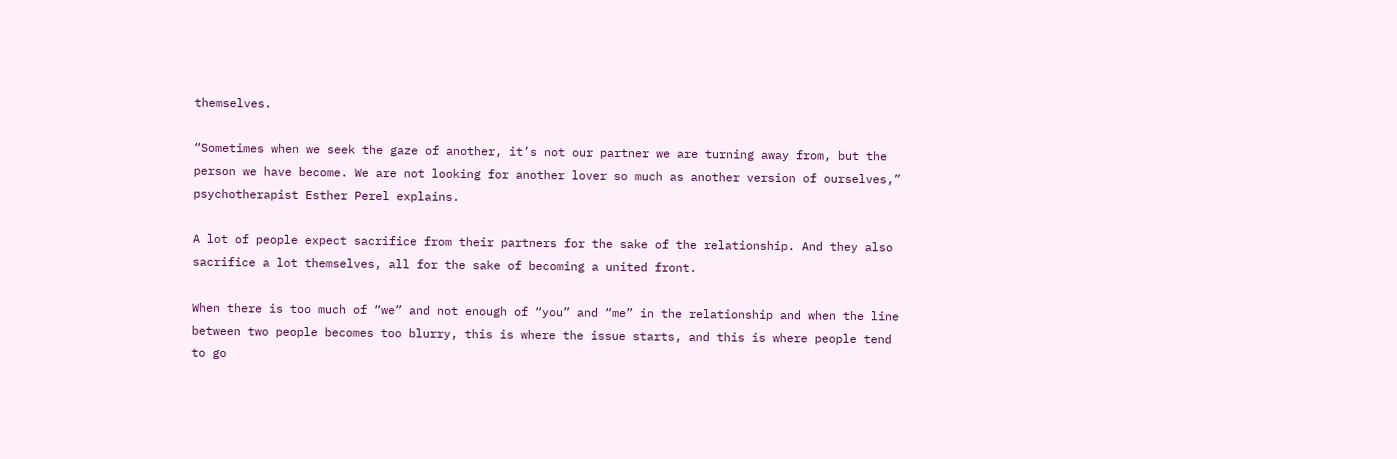themselves.

“Sometimes when we seek the gaze of another, it’s not our partner we are turning away from, but the person we have become. We are not looking for another lover so much as another version of ourselves,” psychotherapist Esther Perel explains.

A lot of people expect sacrifice from their partners for the sake of the relationship. And they also sacrifice a lot themselves, all for the sake of becoming a united front.

When there is too much of “we” and not enough of “you” and “me” in the relationship and when the line between two people becomes too blurry, this is where the issue starts, and this is where people tend to go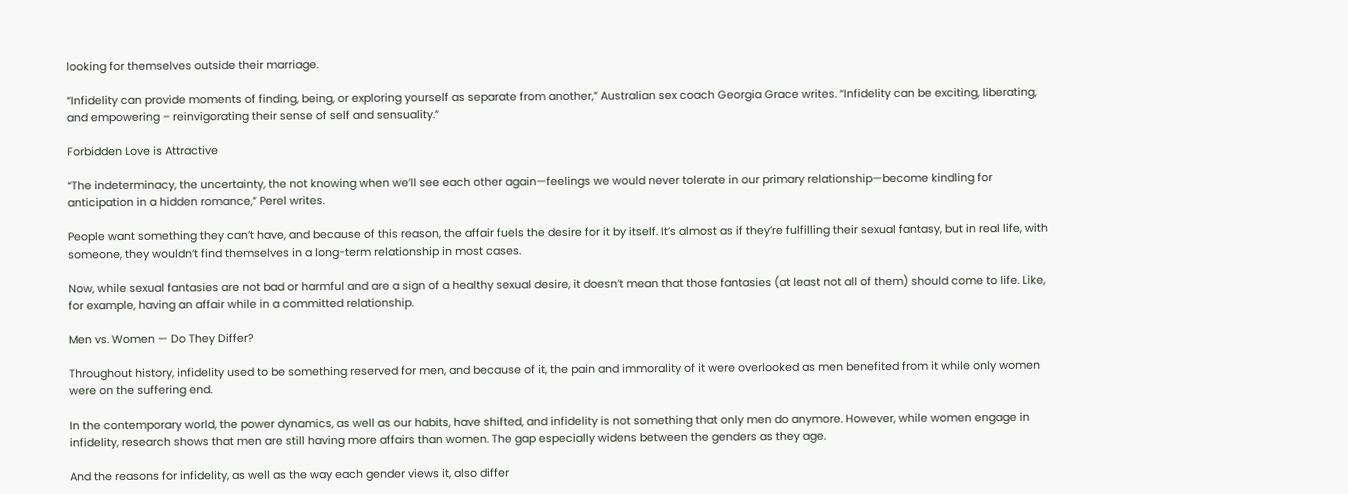looking for themselves outside their marriage.

“Infidelity can provide moments of finding, being, or exploring yourself as separate from another,” Australian sex coach Georgia Grace writes. “Infidelity can be exciting, liberating, and empowering – reinvigorating their sense of self and sensuality.”

Forbidden Love is Attractive

“The indeterminacy, the uncertainty, the not knowing when we’ll see each other again—feelings we would never tolerate in our primary relationship—become kindling for anticipation in a hidden romance,” Perel writes.

People want something they can’t have, and because of this reason, the affair fuels the desire for it by itself. It’s almost as if they’re fulfilling their sexual fantasy, but in real life, with someone, they wouldn’t find themselves in a long-term relationship in most cases.

Now, while sexual fantasies are not bad or harmful and are a sign of a healthy sexual desire, it doesn’t mean that those fantasies (at least not all of them) should come to life. Like, for example, having an affair while in a committed relationship.

Men vs. Women — Do They Differ?

Throughout history, infidelity used to be something reserved for men, and because of it, the pain and immorality of it were overlooked as men benefited from it while only women were on the suffering end.

In the contemporary world, the power dynamics, as well as our habits, have shifted, and infidelity is not something that only men do anymore. However, while women engage in infidelity, research shows that men are still having more affairs than women. The gap especially widens between the genders as they age.

And the reasons for infidelity, as well as the way each gender views it, also differ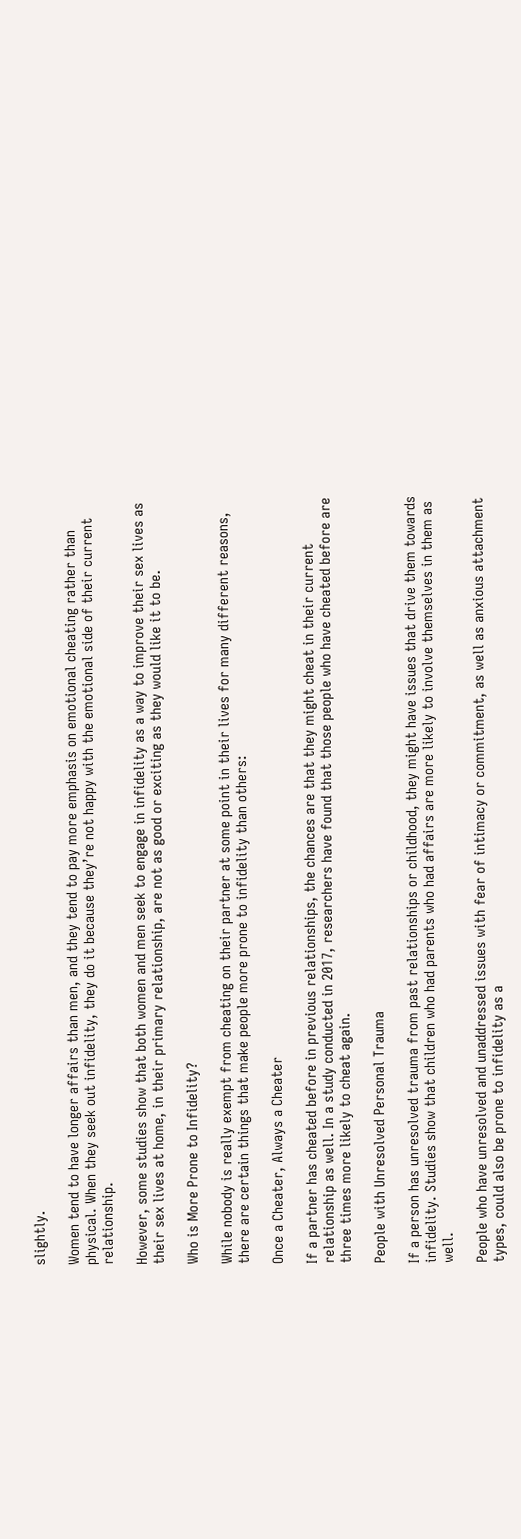slightly.

Women tend to have longer affairs than men, and they tend to pay more emphasis on emotional cheating rather than physical. When they seek out infidelity, they do it because they’re not happy with the emotional side of their current relationship.

However, some studies show that both women and men seek to engage in infidelity as a way to improve their sex lives as their sex lives at home, in their primary relationship, are not as good or exciting as they would like it to be.

Who is More Prone to Infidelity?

While nobody is really exempt from cheating on their partner at some point in their lives for many different reasons, there are certain things that make people more prone to infidelity than others:

Once a Cheater, Always a Cheater

If a partner has cheated before in previous relationships, the chances are that they might cheat in their current relationship as well. In a study conducted in 2017, researchers have found that those people who have cheated before are three times more likely to cheat again.

People with Unresolved Personal Trauma

If a person has unresolved trauma from past relationships or childhood, they might have issues that drive them towards infidelity. Studies show that children who had parents who had affairs are more likely to involve themselves in them as well.

People who have unresolved and unaddressed issues with fear of intimacy or commitment, as well as anxious attachment types, could also be prone to infidelity as a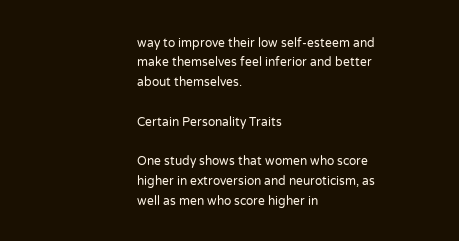way to improve their low self-esteem and make themselves feel inferior and better about themselves.

Certain Personality Traits

One study shows that women who score higher in extroversion and neuroticism, as well as men who score higher in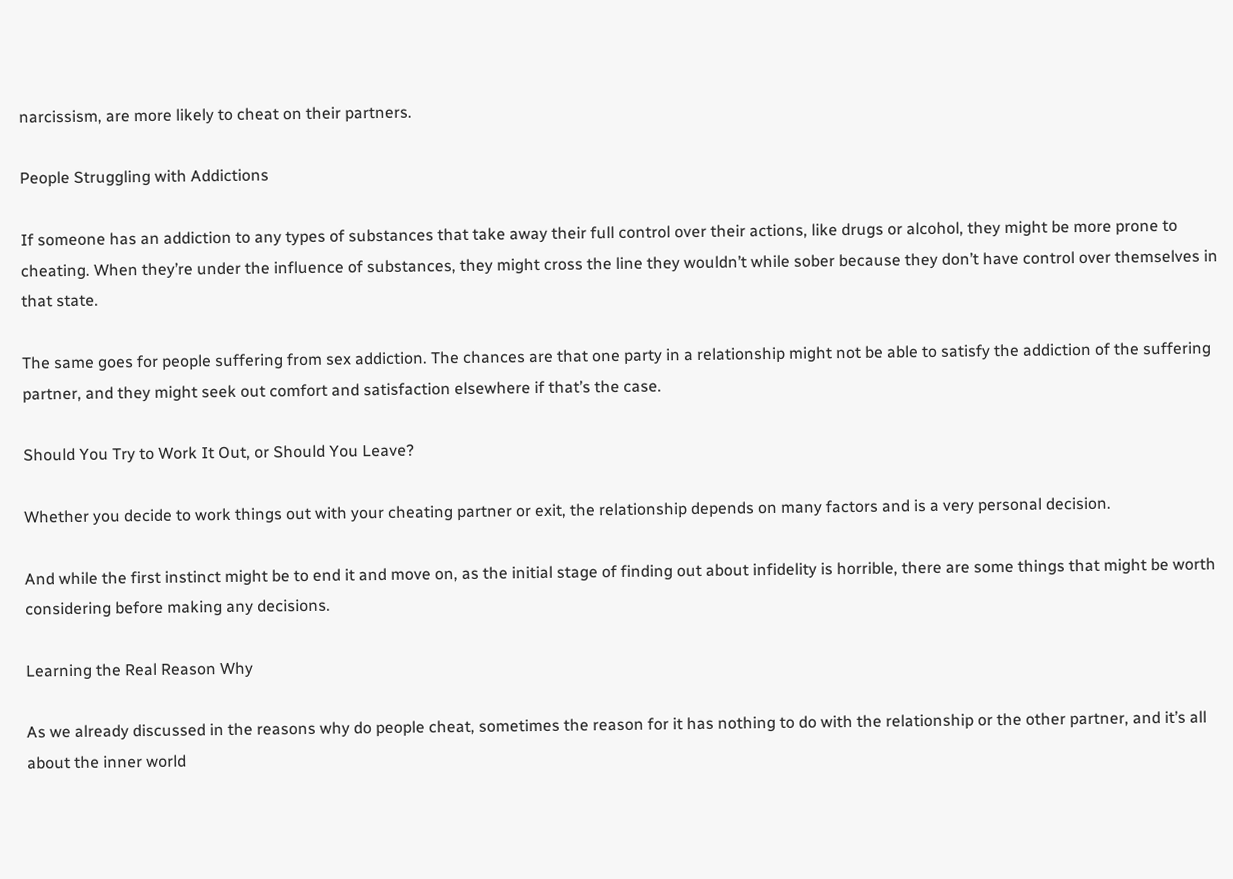narcissism, are more likely to cheat on their partners.

People Struggling with Addictions

If someone has an addiction to any types of substances that take away their full control over their actions, like drugs or alcohol, they might be more prone to cheating. When they’re under the influence of substances, they might cross the line they wouldn’t while sober because they don’t have control over themselves in that state.

The same goes for people suffering from sex addiction. The chances are that one party in a relationship might not be able to satisfy the addiction of the suffering partner, and they might seek out comfort and satisfaction elsewhere if that’s the case.

Should You Try to Work It Out, or Should You Leave?

Whether you decide to work things out with your cheating partner or exit, the relationship depends on many factors and is a very personal decision.

And while the first instinct might be to end it and move on, as the initial stage of finding out about infidelity is horrible, there are some things that might be worth considering before making any decisions.

Learning the Real Reason Why

As we already discussed in the reasons why do people cheat, sometimes the reason for it has nothing to do with the relationship or the other partner, and it’s all about the inner world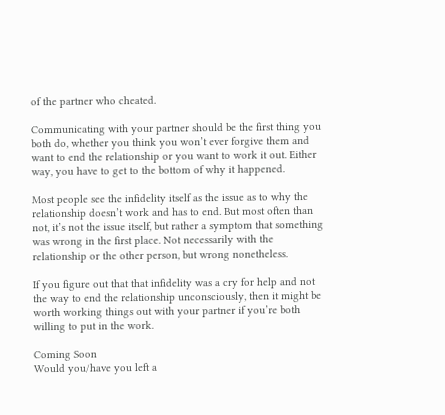of the partner who cheated.

Communicating with your partner should be the first thing you both do, whether you think you won’t ever forgive them and want to end the relationship or you want to work it out. Either way, you have to get to the bottom of why it happened.

Most people see the infidelity itself as the issue as to why the relationship doesn’t work and has to end. But most often than not, it’s not the issue itself, but rather a symptom that something was wrong in the first place. Not necessarily with the relationship or the other person, but wrong nonetheless.

If you figure out that that infidelity was a cry for help and not the way to end the relationship unconsciously, then it might be worth working things out with your partner if you’re both willing to put in the work.

Coming Soon
Would you/have you left a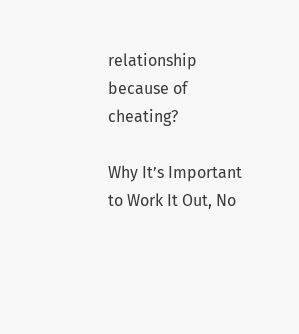relationship because of cheating?

Why It’s Important to Work It Out, No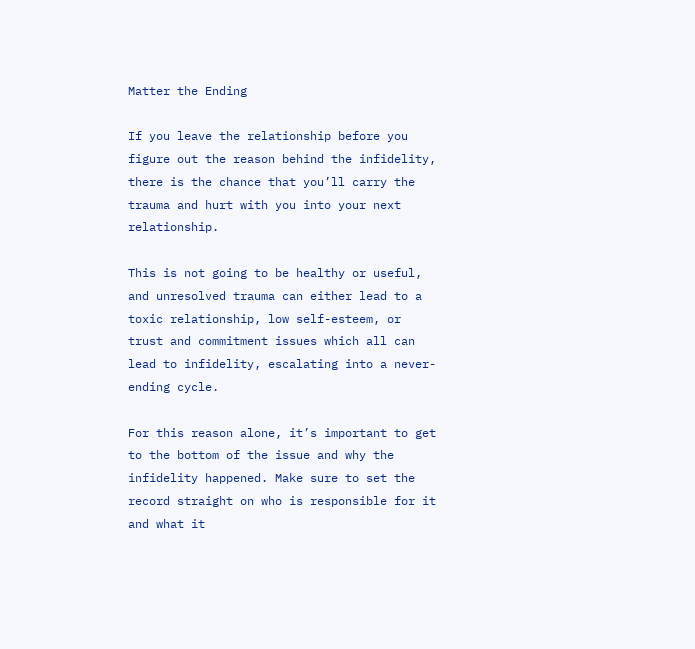Matter the Ending

If you leave the relationship before you figure out the reason behind the infidelity, there is the chance that you’ll carry the trauma and hurt with you into your next relationship.

This is not going to be healthy or useful, and unresolved trauma can either lead to a toxic relationship, low self-esteem, or trust and commitment issues which all can lead to infidelity, escalating into a never-ending cycle.

For this reason alone, it’s important to get to the bottom of the issue and why the infidelity happened. Make sure to set the record straight on who is responsible for it and what it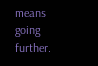means going further.